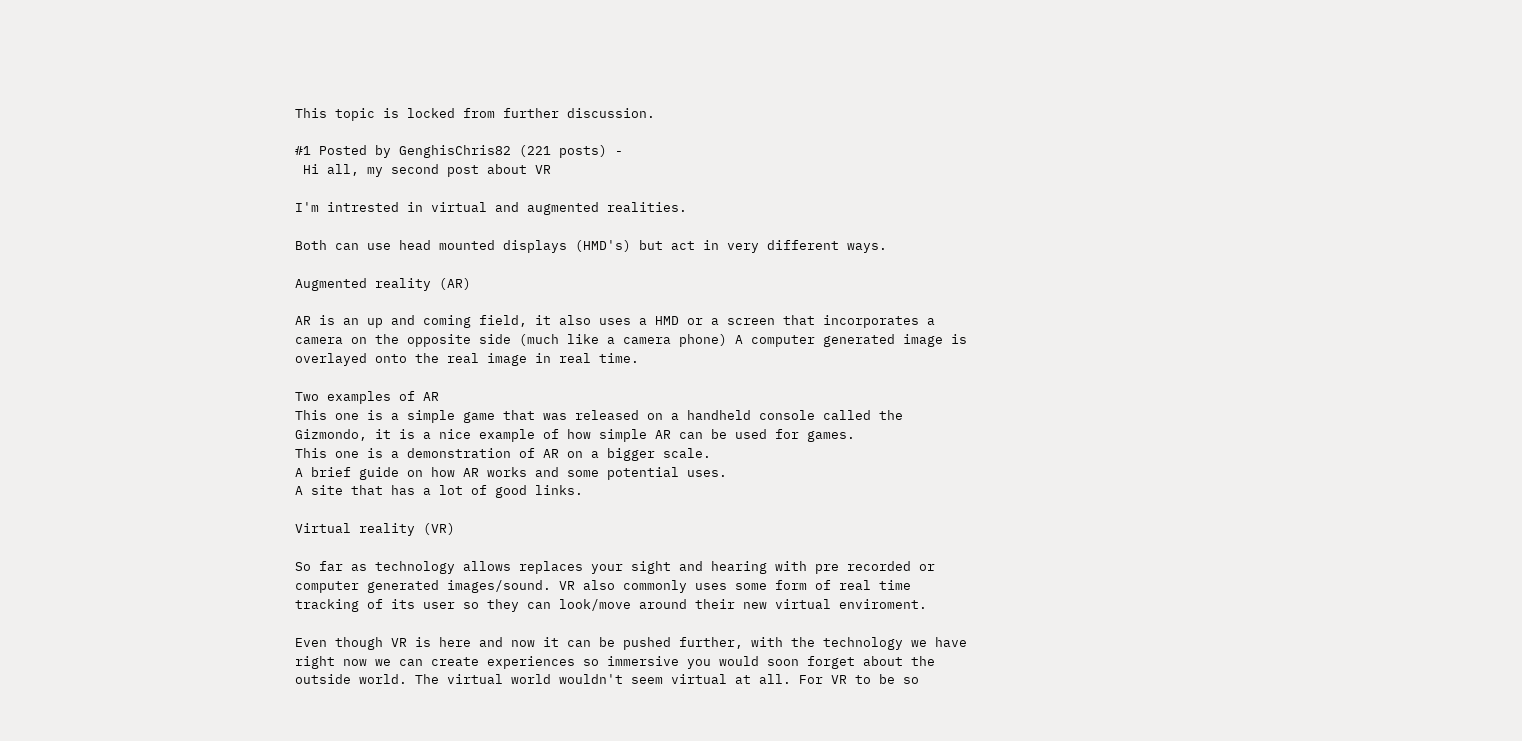This topic is locked from further discussion.

#1 Posted by GenghisChris82 (221 posts) -
 Hi all, my second post about VR

I'm intrested in virtual and augmented realities.

Both can use head mounted displays (HMD's) but act in very different ways.

Augmented reality (AR)

AR is an up and coming field, it also uses a HMD or a screen that incorporates a camera on the opposite side (much like a camera phone) A computer generated image is overlayed onto the real image in real time.

Two examples of AR
This one is a simple game that was released on a handheld console called the Gizmondo, it is a nice example of how simple AR can be used for games.
This one is a demonstration of AR on a bigger scale.
A brief guide on how AR works and some potential uses.
A site that has a lot of good links.

Virtual reality (VR)

So far as technology allows replaces your sight and hearing with pre recorded or computer generated images/sound. VR also commonly uses some form of real time tracking of its user so they can look/move around their new virtual enviroment.

Even though VR is here and now it can be pushed further, with the technology we have right now we can create experiences so immersive you would soon forget about the outside world. The virtual world wouldn't seem virtual at all. For VR to be so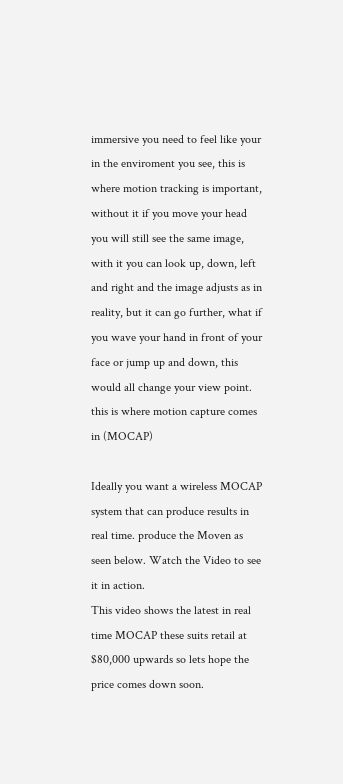immersive you need to feel like your in the enviroment you see, this is where motion tracking is important, without it if you move your head you will still see the same image, with it you can look up, down, left and right and the image adjusts as in reality, but it can go further, what if you wave your hand in front of your face or jump up and down, this would all change your view point. this is where motion capture comes in (MOCAP)

Ideally you want a wireless MOCAP system that can produce results in real time. produce the Moven as seen below. Watch the Video to see it in action.
This video shows the latest in real time MOCAP these suits retail at $80,000 upwards so lets hope the price comes down soon.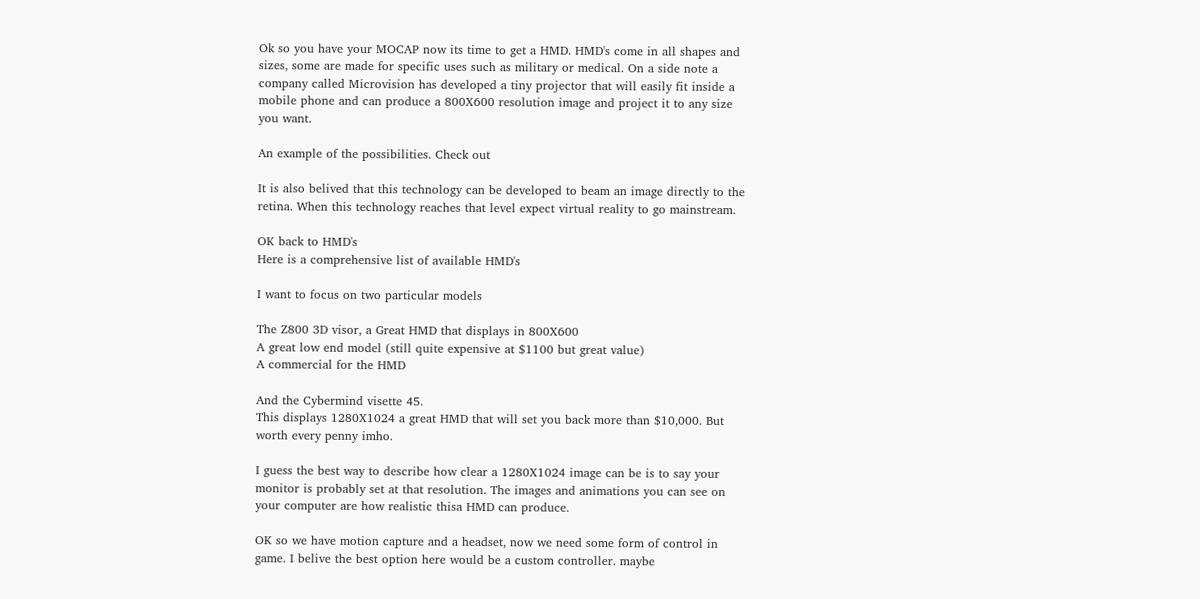Ok so you have your MOCAP now its time to get a HMD. HMD's come in all shapes and sizes, some are made for specific uses such as military or medical. On a side note a company called Microvision has developed a tiny projector that will easily fit inside a mobile phone and can produce a 800X600 resolution image and project it to any size you want.

An example of the possibilities. Check out

It is also belived that this technology can be developed to beam an image directly to the retina. When this technology reaches that level expect virtual reality to go mainstream.

OK back to HMD's
Here is a comprehensive list of available HMD's

I want to focus on two particular models

The Z800 3D visor, a Great HMD that displays in 800X600
A great low end model (still quite expensive at $1100 but great value)
A commercial for the HMD

And the Cybermind visette 45.
This displays 1280X1024 a great HMD that will set you back more than $10,000. But worth every penny imho.

I guess the best way to describe how clear a 1280X1024 image can be is to say your monitor is probably set at that resolution. The images and animations you can see on your computer are how realistic thisa HMD can produce.

OK so we have motion capture and a headset, now we need some form of control in game. I belive the best option here would be a custom controller. maybe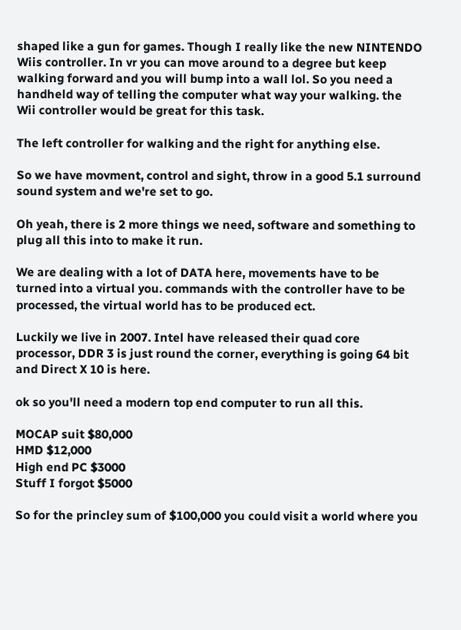shaped like a gun for games. Though I really like the new NINTENDO Wiis controller. In vr you can move around to a degree but keep walking forward and you will bump into a wall lol. So you need a handheld way of telling the computer what way your walking. the Wii controller would be great for this task.

The left controller for walking and the right for anything else.

So we have movment, control and sight, throw in a good 5.1 surround sound system and we're set to go.

Oh yeah, there is 2 more things we need, software and something to plug all this into to make it run.

We are dealing with a lot of DATA here, movements have to be turned into a virtual you. commands with the controller have to be processed, the virtual world has to be produced ect.

Luckily we live in 2007. Intel have released their quad core processor, DDR 3 is just round the corner, everything is going 64 bit and Direct X 10 is here.

ok so you'll need a modern top end computer to run all this.

MOCAP suit $80,000
HMD $12,000
High end PC $3000
Stuff I forgot $5000

So for the princley sum of $100,000 you could visit a world where you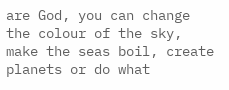are God, you can change the colour of the sky, make the seas boil, create planets or do what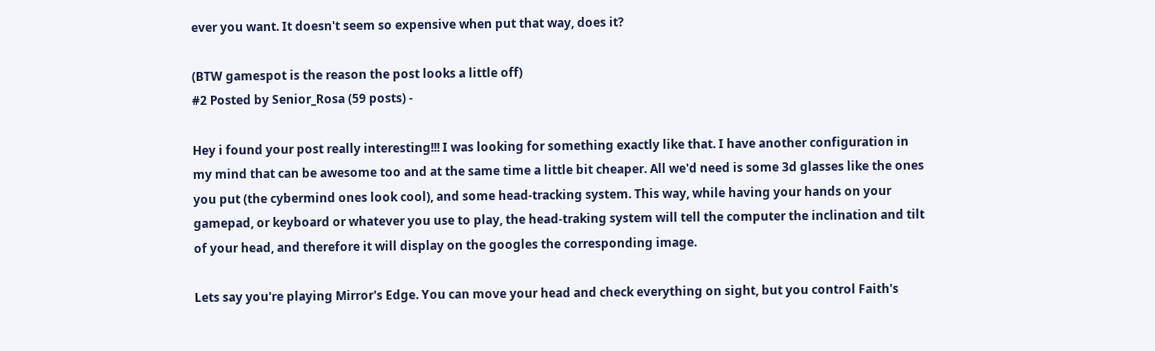ever you want. It doesn't seem so expensive when put that way, does it?

(BTW gamespot is the reason the post looks a little off)
#2 Posted by Senior_Rosa (59 posts) -

Hey i found your post really interesting!!! I was looking for something exactly like that. I have another configuration in my mind that can be awesome too and at the same time a little bit cheaper. All we'd need is some 3d glasses like the ones you put (the cybermind ones look cool), and some head-tracking system. This way, while having your hands on your gamepad, or keyboard or whatever you use to play, the head-traking system will tell the computer the inclination and tilt of your head, and therefore it will display on the googles the corresponding image.

Lets say you're playing Mirror's Edge. You can move your head and check everything on sight, but you control Faith's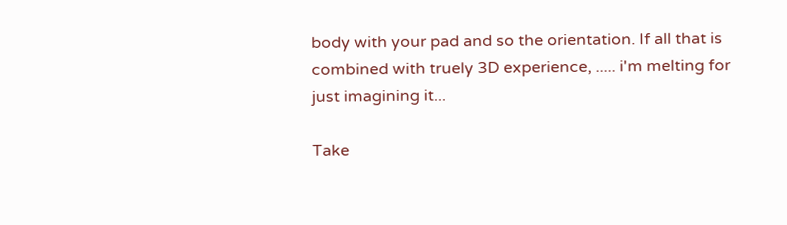body with your pad and so the orientation. If all that is combined with truely 3D experience, ..... i'm melting for just imagining it...

Take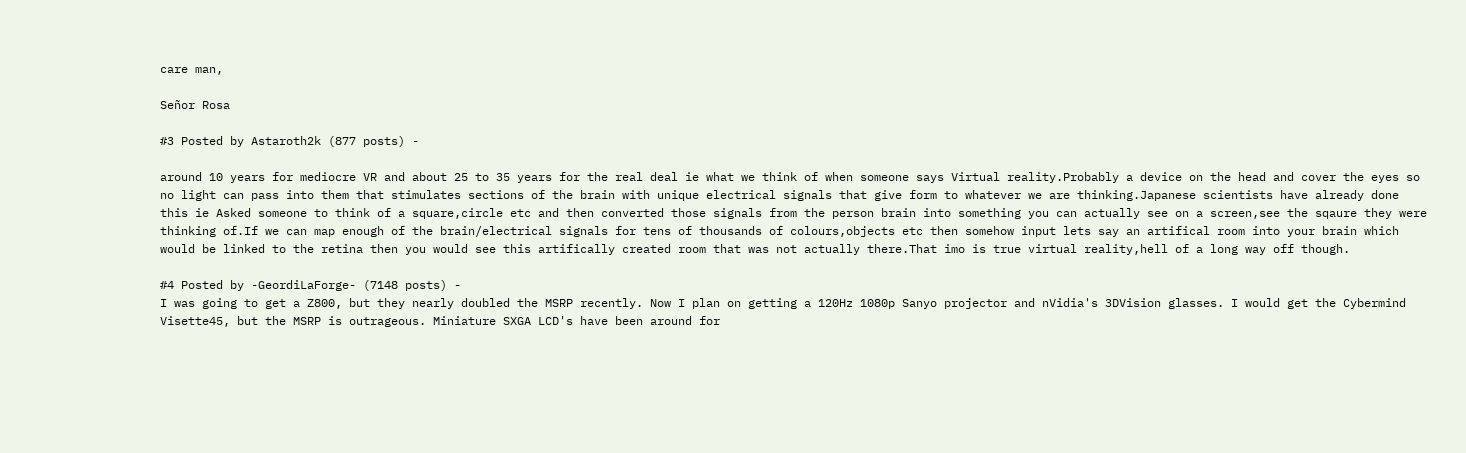care man,

Señor Rosa

#3 Posted by Astaroth2k (877 posts) -

around 10 years for mediocre VR and about 25 to 35 years for the real deal ie what we think of when someone says Virtual reality.Probably a device on the head and cover the eyes so no light can pass into them that stimulates sections of the brain with unique electrical signals that give form to whatever we are thinking.Japanese scientists have already done this ie Asked someone to think of a square,circle etc and then converted those signals from the person brain into something you can actually see on a screen,see the sqaure they were thinking of.If we can map enough of the brain/electrical signals for tens of thousands of colours,objects etc then somehow input lets say an artifical room into your brain which would be linked to the retina then you would see this artifically created room that was not actually there.That imo is true virtual reality,hell of a long way off though.

#4 Posted by -GeordiLaForge- (7148 posts) -
I was going to get a Z800, but they nearly doubled the MSRP recently. Now I plan on getting a 120Hz 1080p Sanyo projector and nVidia's 3DVision glasses. I would get the Cybermind Visette45, but the MSRP is outrageous. Miniature SXGA LCD's have been around for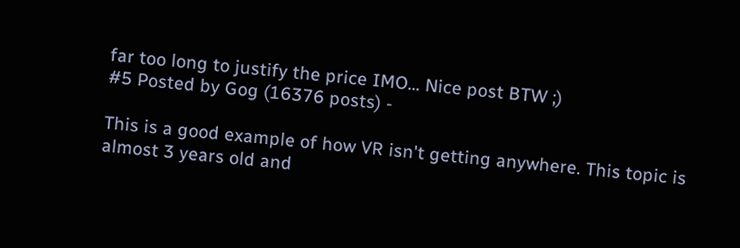far too long to justify the price IMO... Nice post BTW ;)
#5 Posted by Gog (16376 posts) -

This is a good example of how VR isn't getting anywhere. This topic is almost 3 years old and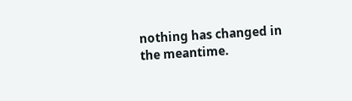nothing has changed in the meantime.